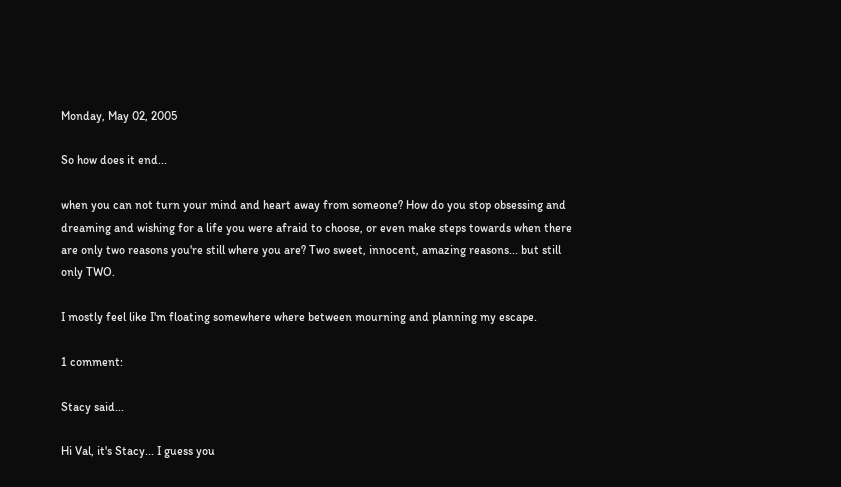Monday, May 02, 2005

So how does it end...

when you can not turn your mind and heart away from someone? How do you stop obsessing and dreaming and wishing for a life you were afraid to choose, or even make steps towards when there are only two reasons you're still where you are? Two sweet, innocent, amazing reasons... but still only TWO.

I mostly feel like I'm floating somewhere where between mourning and planning my escape.

1 comment:

Stacy said...

Hi Val, it's Stacy... I guess you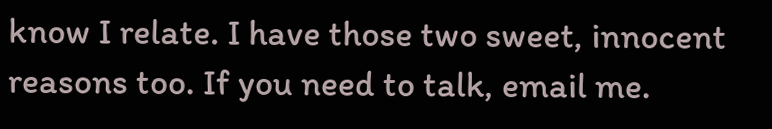know I relate. I have those two sweet, innocent reasons too. If you need to talk, email me.